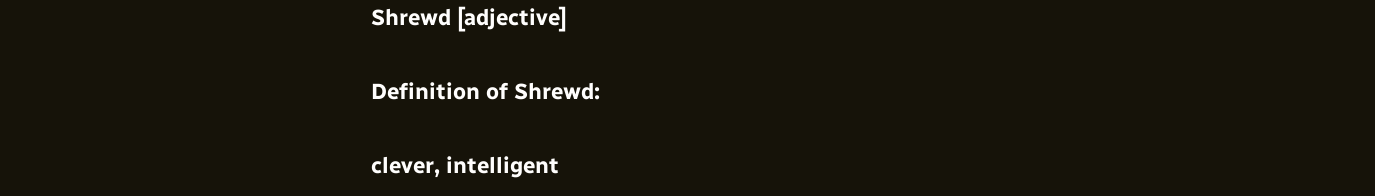Shrewd [adjective]

Definition of Shrewd:

clever, intelligent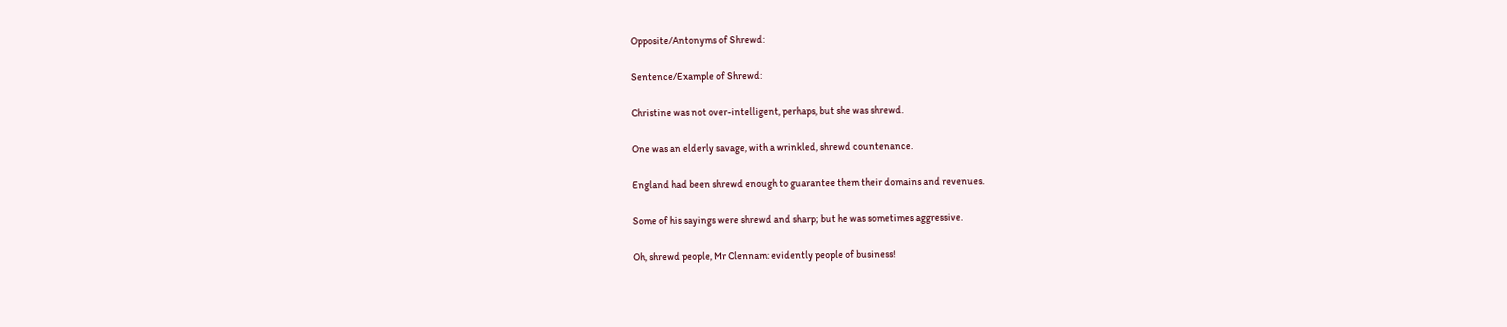Opposite/Antonyms of Shrewd:

Sentence/Example of Shrewd:

Christine was not over-intelligent, perhaps, but she was shrewd.

One was an elderly savage, with a wrinkled, shrewd countenance.

England had been shrewd enough to guarantee them their domains and revenues.

Some of his sayings were shrewd and sharp; but he was sometimes aggressive.

Oh, shrewd people, Mr Clennam: evidently people of business!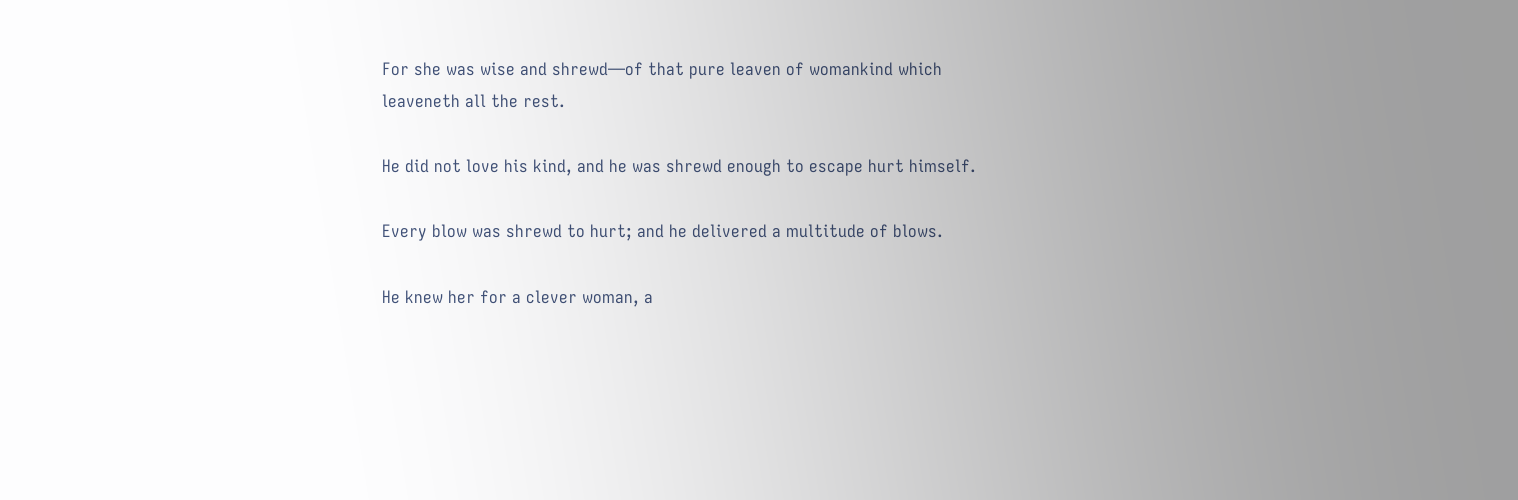For she was wise and shrewd—of that pure leaven of womankind which leaveneth all the rest.

He did not love his kind, and he was shrewd enough to escape hurt himself.

Every blow was shrewd to hurt; and he delivered a multitude of blows.

He knew her for a clever woman, a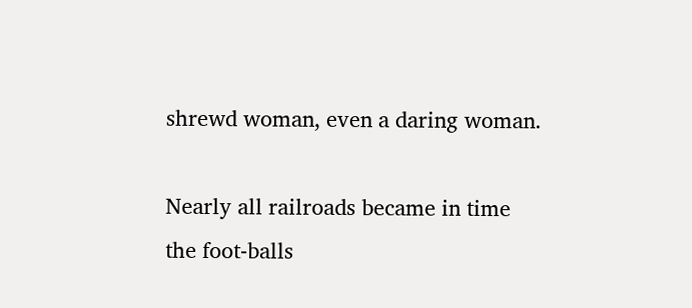shrewd woman, even a daring woman.

Nearly all railroads became in time the foot-balls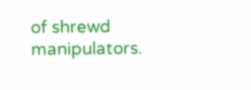of shrewd manipulators.